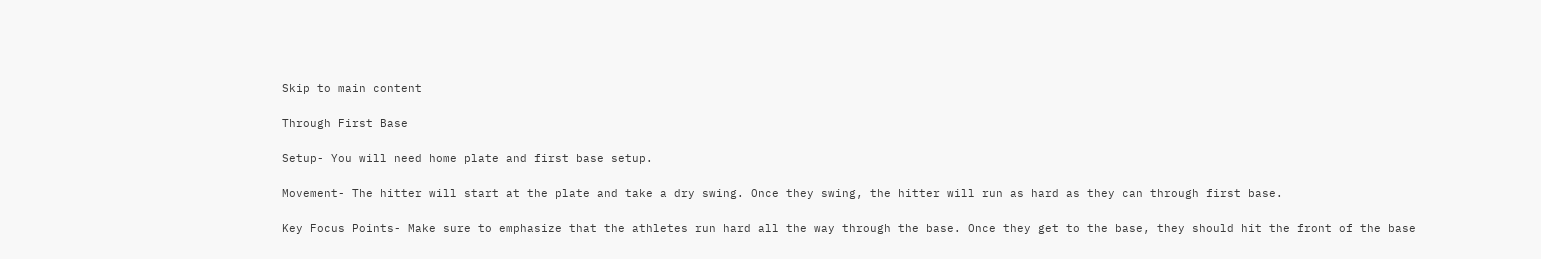Skip to main content

Through First Base

Setup- You will need home plate and first base setup.

Movement- The hitter will start at the plate and take a dry swing. Once they swing, the hitter will run as hard as they can through first base.

Key Focus Points- Make sure to emphasize that the athletes run hard all the way through the base. Once they get to the base, they should hit the front of the base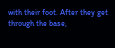with their foot. After they get through the base,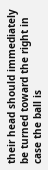their head should immediately be turned toward the right in case the ball is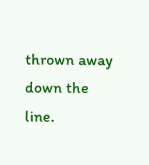thrown away down the line.